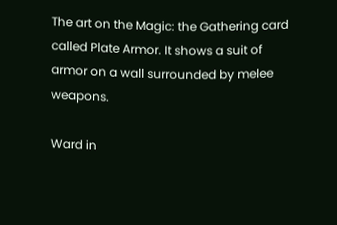The art on the Magic: the Gathering card called Plate Armor. It shows a suit of armor on a wall surrounded by melee weapons.

Ward in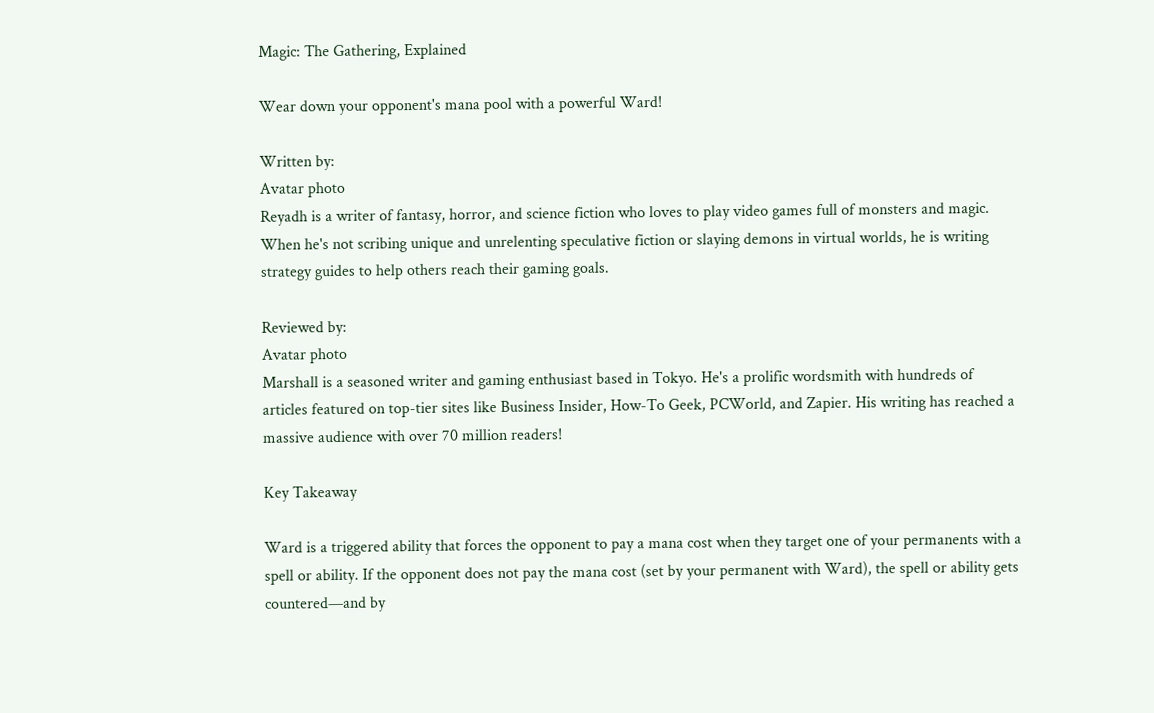Magic: The Gathering, Explained

Wear down your opponent's mana pool with a powerful Ward!

Written by:
Avatar photo
Reyadh is a writer of fantasy, horror, and science fiction who loves to play video games full of monsters and magic. When he's not scribing unique and unrelenting speculative fiction or slaying demons in virtual worlds, he is writing strategy guides to help others reach their gaming goals.

Reviewed by:
Avatar photo
Marshall is a seasoned writer and gaming enthusiast based in Tokyo. He's a prolific wordsmith with hundreds of articles featured on top-tier sites like Business Insider, How-To Geek, PCWorld, and Zapier. His writing has reached a massive audience with over 70 million readers!

Key Takeaway

Ward is a triggered ability that forces the opponent to pay a mana cost when they target one of your permanents with a spell or ability. If the opponent does not pay the mana cost (set by your permanent with Ward), the spell or ability gets countered—and by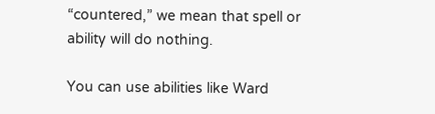“countered,” we mean that spell or ability will do nothing.

You can use abilities like Ward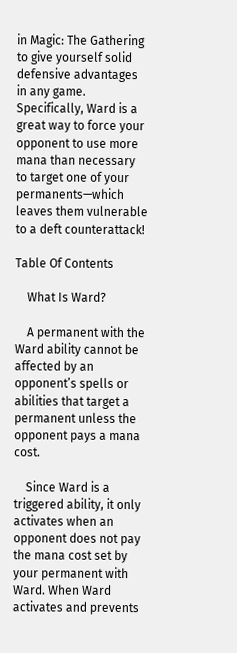in Magic: The Gathering to give yourself solid defensive advantages in any game. Specifically, Ward is a great way to force your opponent to use more mana than necessary to target one of your permanents—which leaves them vulnerable to a deft counterattack!

Table Of Contents

    What Is Ward?

    A permanent with the Ward ability cannot be affected by an opponent’s spells or abilities that target a permanent unless the opponent pays a mana cost.

    Since Ward is a triggered ability, it only activates when an opponent does not pay the mana cost set by your permanent with Ward. When Ward activates and prevents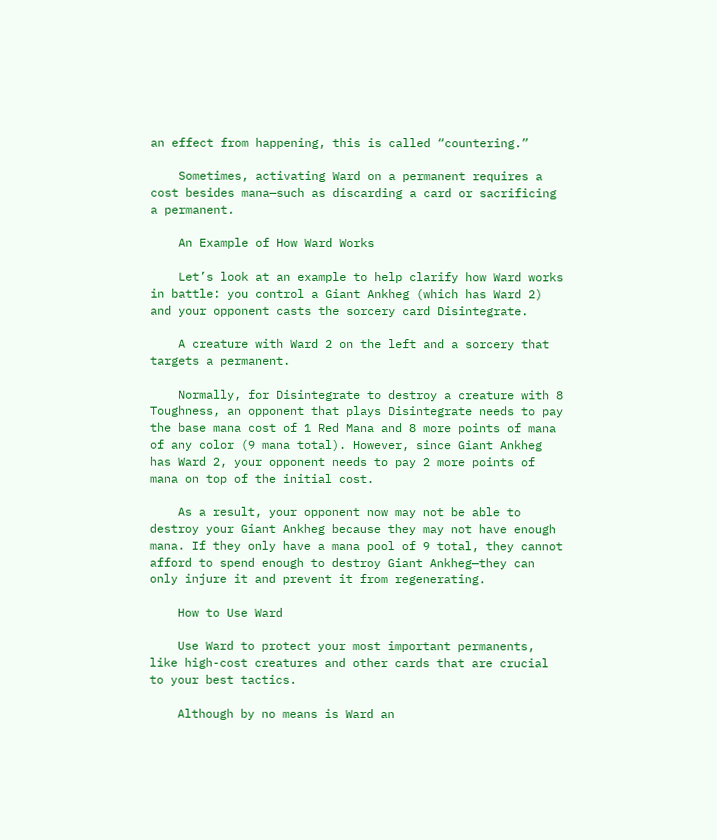an effect from happening, this is called “countering.”

    Sometimes, activating Ward on a permanent requires a cost besides mana—such as discarding a card or sacrificing a permanent.

    An Example of How Ward Works

    Let’s look at an example to help clarify how Ward works in battle: you control a Giant Ankheg (which has Ward 2) and your opponent casts the sorcery card Disintegrate.

    A creature with Ward 2 on the left and a sorcery that targets a permanent.

    Normally, for Disintegrate to destroy a creature with 8 Toughness, an opponent that plays Disintegrate needs to pay the base mana cost of 1 Red Mana and 8 more points of mana of any color (9 mana total). However, since Giant Ankheg has Ward 2, your opponent needs to pay 2 more points of mana on top of the initial cost.

    As a result, your opponent now may not be able to destroy your Giant Ankheg because they may not have enough mana. If they only have a mana pool of 9 total, they cannot afford to spend enough to destroy Giant Ankheg—they can only injure it and prevent it from regenerating.

    How to Use Ward

    Use Ward to protect your most important permanents, like high-cost creatures and other cards that are crucial to your best tactics.

    Although by no means is Ward an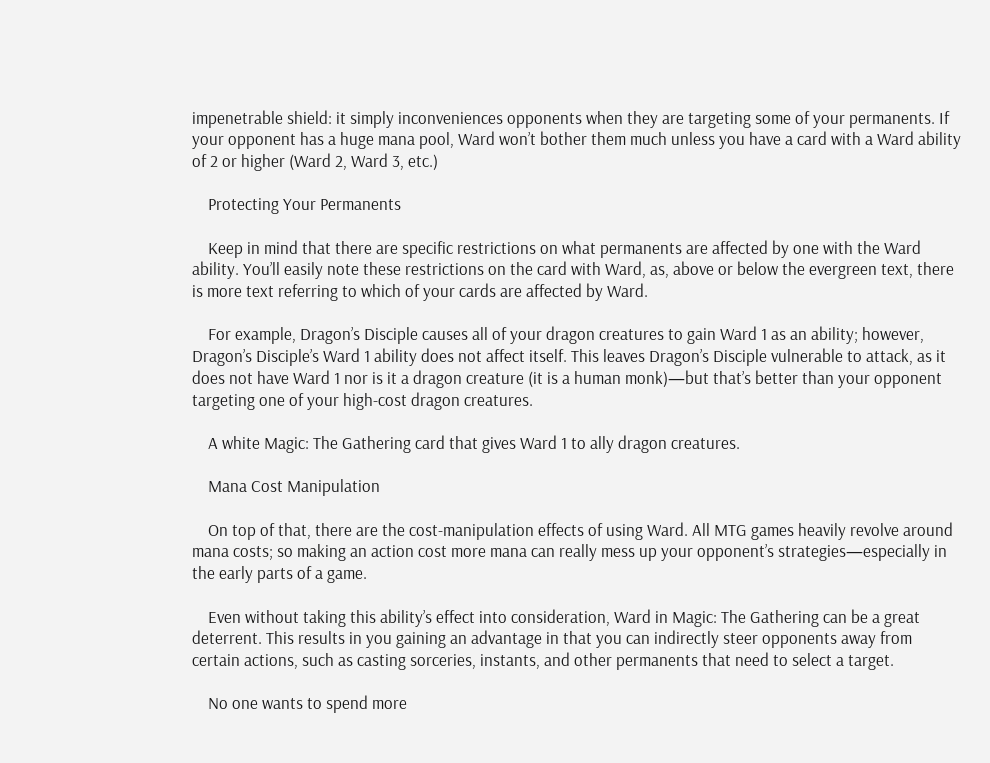impenetrable shield: it simply inconveniences opponents when they are targeting some of your permanents. If your opponent has a huge mana pool, Ward won’t bother them much unless you have a card with a Ward ability of 2 or higher (Ward 2, Ward 3, etc.)

    Protecting Your Permanents

    Keep in mind that there are specific restrictions on what permanents are affected by one with the Ward ability. You’ll easily note these restrictions on the card with Ward, as, above or below the evergreen text, there is more text referring to which of your cards are affected by Ward.

    For example, Dragon’s Disciple causes all of your dragon creatures to gain Ward 1 as an ability; however, Dragon’s Disciple’s Ward 1 ability does not affect itself. This leaves Dragon’s Disciple vulnerable to attack, as it does not have Ward 1 nor is it a dragon creature (it is a human monk)—but that’s better than your opponent targeting one of your high-cost dragon creatures.

    A white Magic: The Gathering card that gives Ward 1 to ally dragon creatures.

    Mana Cost Manipulation

    On top of that, there are the cost-manipulation effects of using Ward. All MTG games heavily revolve around mana costs; so making an action cost more mana can really mess up your opponent’s strategies—especially in the early parts of a game.

    Even without taking this ability’s effect into consideration, Ward in Magic: The Gathering can be a great deterrent. This results in you gaining an advantage in that you can indirectly steer opponents away from certain actions, such as casting sorceries, instants, and other permanents that need to select a target.

    No one wants to spend more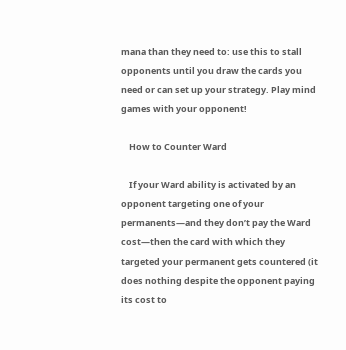mana than they need to: use this to stall opponents until you draw the cards you need or can set up your strategy. Play mind games with your opponent!

    How to Counter Ward

    If your Ward ability is activated by an opponent targeting one of your permanents—and they don’t pay the Ward cost—then the card with which they targeted your permanent gets countered (it does nothing despite the opponent paying its cost to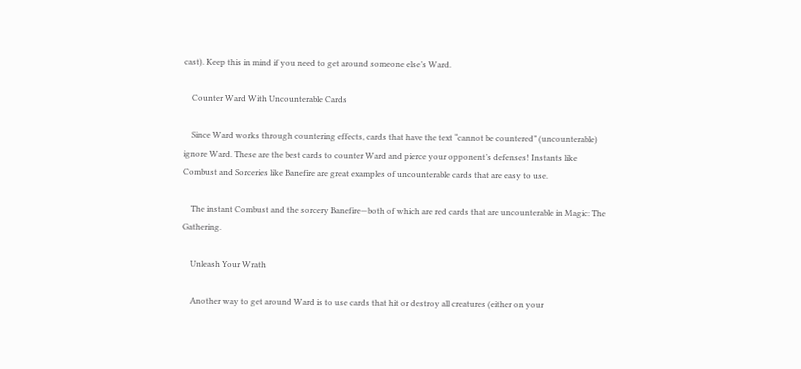cast). Keep this in mind if you need to get around someone else’s Ward.

    Counter Ward With Uncounterable Cards

    Since Ward works through countering effects, cards that have the text “cannot be countered” (uncounterable) ignore Ward. These are the best cards to counter Ward and pierce your opponent’s defenses! Instants like Combust and Sorceries like Banefire are great examples of uncounterable cards that are easy to use.

    The instant Combust and the sorcery Banefire—both of which are red cards that are uncounterable in Magic: The Gathering.

    Unleash Your Wrath

    Another way to get around Ward is to use cards that hit or destroy all creatures (either on your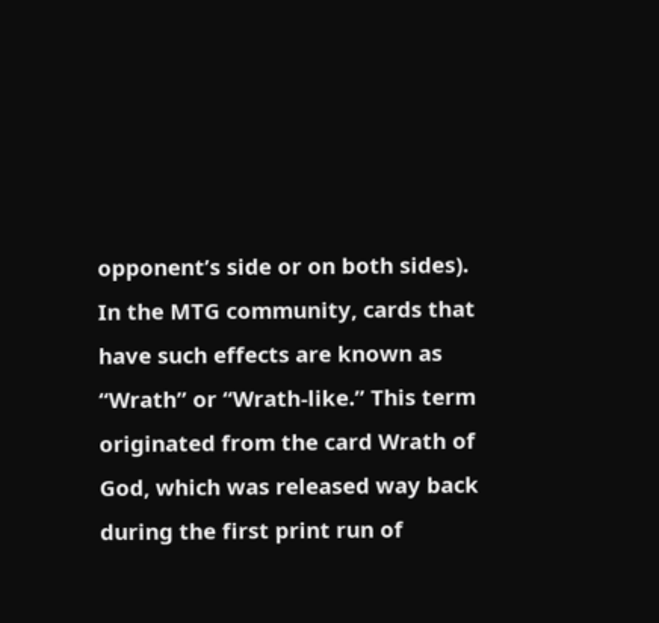opponent’s side or on both sides). In the MTG community, cards that have such effects are known as “Wrath” or “Wrath-like.” This term originated from the card Wrath of God, which was released way back during the first print run of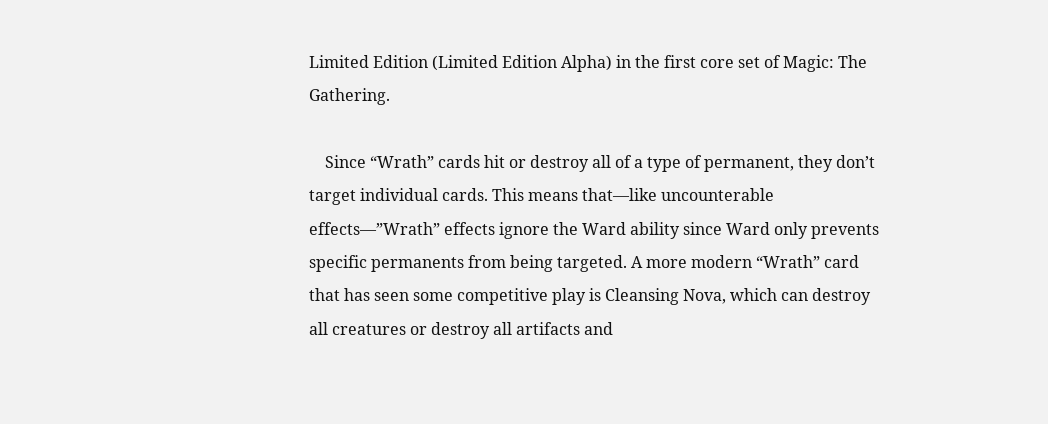Limited Edition (Limited Edition Alpha) in the first core set of Magic: The Gathering.

    Since “Wrath” cards hit or destroy all of a type of permanent, they don’t target individual cards. This means that—like uncounterable effects—”Wrath” effects ignore the Ward ability since Ward only prevents specific permanents from being targeted. A more modern “Wrath” card that has seen some competitive play is Cleansing Nova, which can destroy all creatures or destroy all artifacts and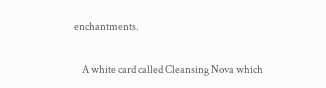enchantments.

    A white card called Cleansing Nova which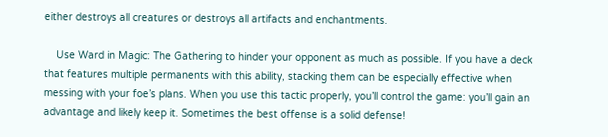either destroys all creatures or destroys all artifacts and enchantments.

    Use Ward in Magic: The Gathering to hinder your opponent as much as possible. If you have a deck that features multiple permanents with this ability, stacking them can be especially effective when messing with your foe’s plans. When you use this tactic properly, you’ll control the game: you’ll gain an advantage and likely keep it. Sometimes the best offense is a solid defense!